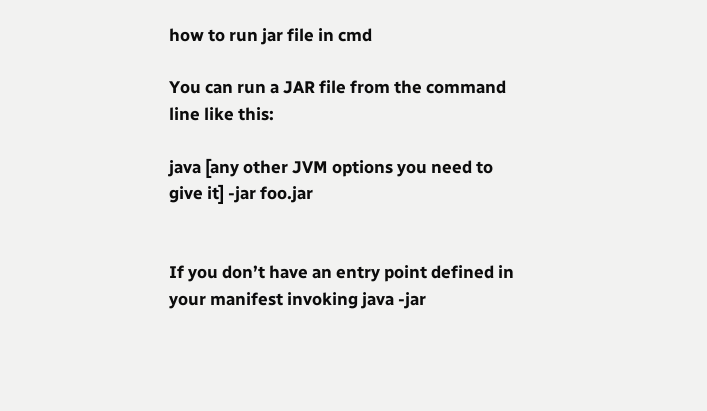how to run jar file in cmd

You can run a JAR file from the command line like this:

java [any other JVM options you need to give it] -jar foo.jar


If you don’t have an entry point defined in your manifest invoking java -jar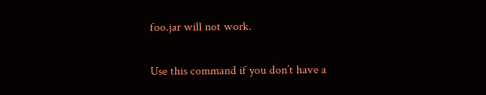foo.jar will not work.

Use this command if you don’t have a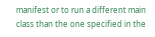manifest or to run a different main class than the one specified in the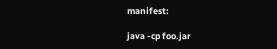manifest:

java -cp foo.jar